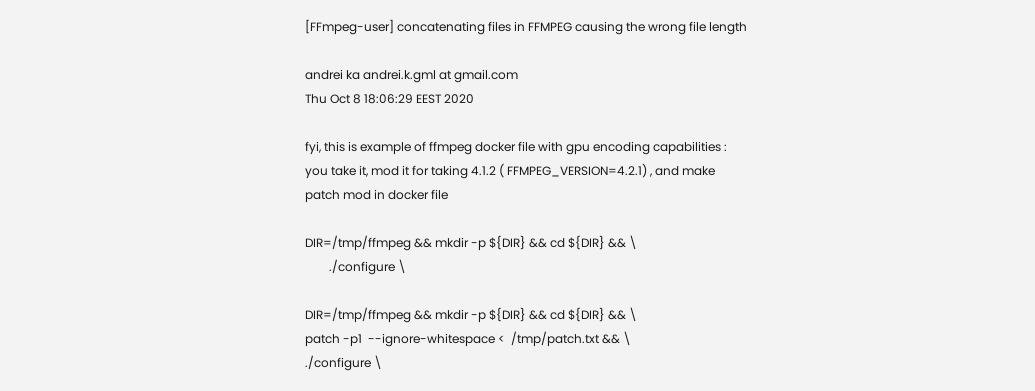[FFmpeg-user] concatenating files in FFMPEG causing the wrong file length

andrei ka andrei.k.gml at gmail.com
Thu Oct 8 18:06:29 EEST 2020

fyi, this is example of ffmpeg docker file with gpu encoding capabilities :
you take it, mod it for taking 4.1.2 ( FFMPEG_VERSION=4.2.1) , and make
patch mod in docker file

DIR=/tmp/ffmpeg && mkdir -p ${DIR} && cd ${DIR} && \
        ./configure \

DIR=/tmp/ffmpeg && mkdir -p ${DIR} && cd ${DIR} && \
patch -p1  --ignore-whitespace <  /tmp/patch.txt && \
./configure \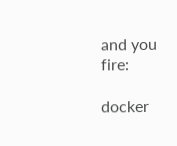and you fire:

docker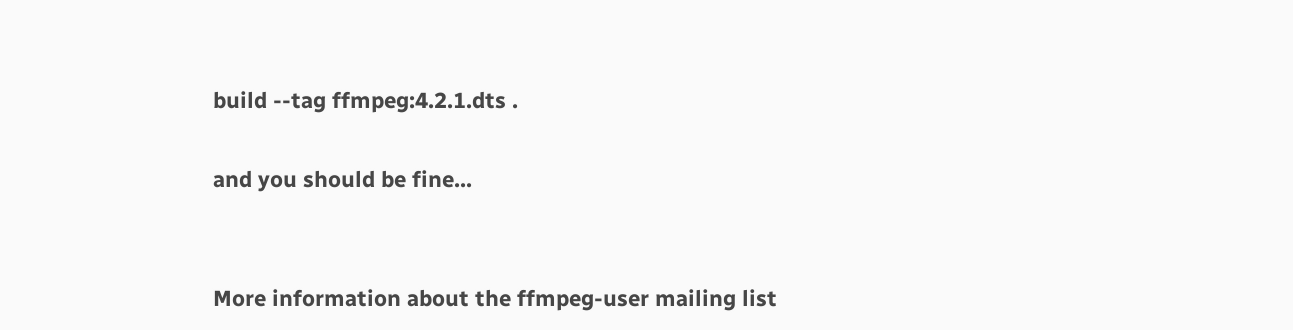build --tag ffmpeg:4.2.1.dts .

and you should be fine...


More information about the ffmpeg-user mailing list